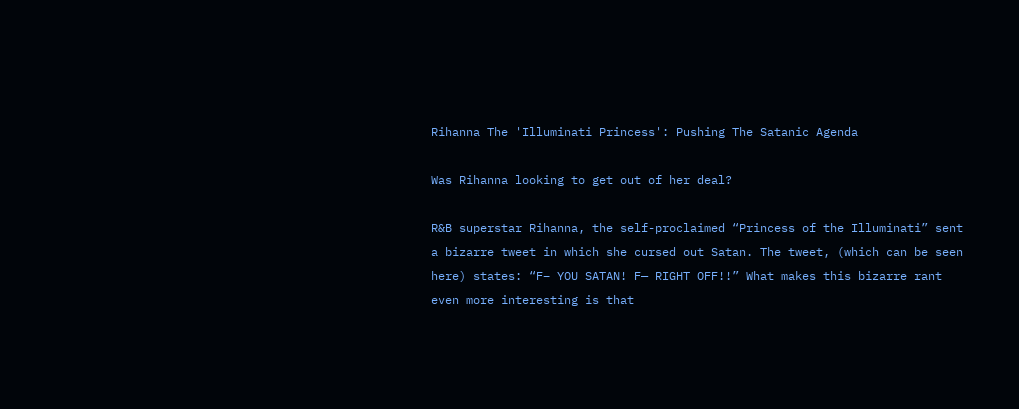Rihanna The 'Illuminati Princess': Pushing The Satanic Agenda

Was Rihanna looking to get out of her deal?

R&B superstar Rihanna, the self-proclaimed “Princess of the Illuminati” sent a bizarre tweet in which she cursed out Satan. The tweet, (which can be seen here) states: “F– YOU SATAN! F— RIGHT OFF!!” What makes this bizarre rant even more interesting is that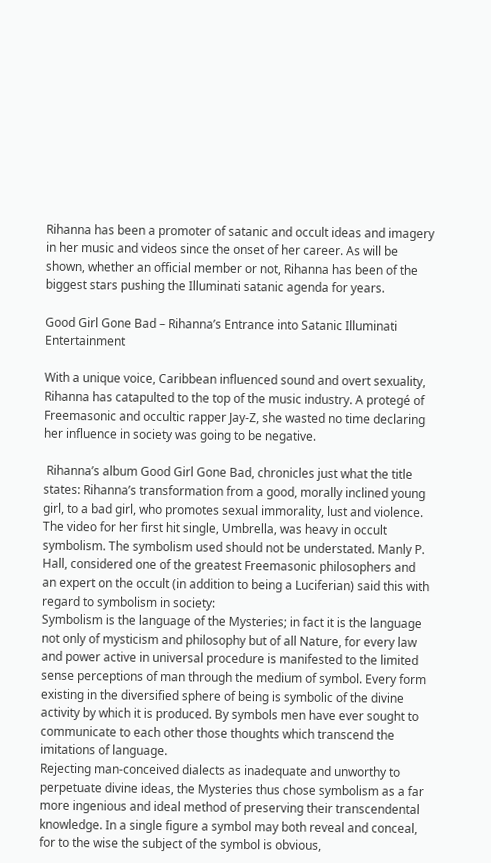Rihanna has been a promoter of satanic and occult ideas and imagery in her music and videos since the onset of her career. As will be shown, whether an official member or not, Rihanna has been of the biggest stars pushing the Illuminati satanic agenda for years.

Good Girl Gone Bad – Rihanna’s Entrance into Satanic Illuminati Entertainment

With a unique voice, Caribbean influenced sound and overt sexuality, Rihanna has catapulted to the top of the music industry. A protegé of Freemasonic and occultic rapper Jay-Z, she wasted no time declaring her influence in society was going to be negative.

 Rihanna’s album Good Girl Gone Bad, chronicles just what the title states: Rihanna’s transformation from a good, morally inclined young girl, to a bad girl, who promotes sexual immorality, lust and violence. The video for her first hit single, Umbrella, was heavy in occult symbolism. The symbolism used should not be understated. Manly P. Hall, considered one of the greatest Freemasonic philosophers and an expert on the occult (in addition to being a Luciferian) said this with regard to symbolism in society:
Symbolism is the language of the Mysteries; in fact it is the language not only of mysticism and philosophy but of all Nature, for every law and power active in universal procedure is manifested to the limited sense perceptions of man through the medium of symbol. Every form existing in the diversified sphere of being is symbolic of the divine activity by which it is produced. By symbols men have ever sought to communicate to each other those thoughts which transcend the imitations of language.
Rejecting man-conceived dialects as inadequate and unworthy to perpetuate divine ideas, the Mysteries thus chose symbolism as a far more ingenious and ideal method of preserving their transcendental knowledge. In a single figure a symbol may both reveal and conceal, for to the wise the subject of the symbol is obvious,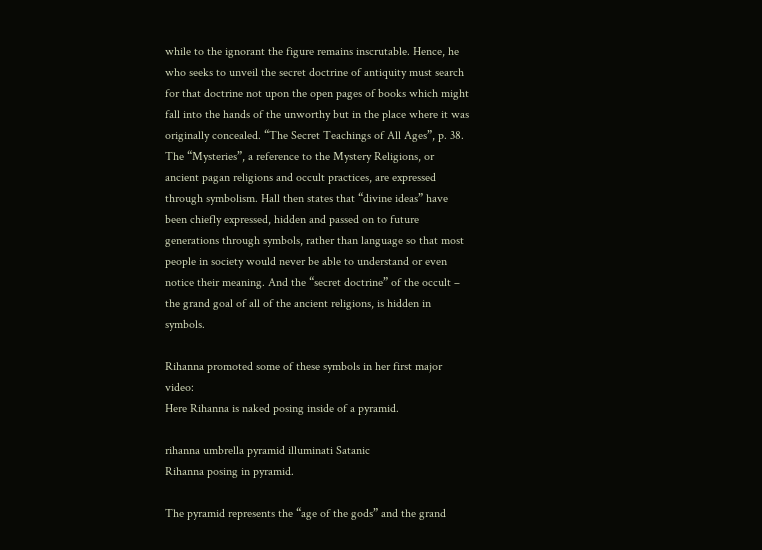while to the ignorant the figure remains inscrutable. Hence, he who seeks to unveil the secret doctrine of antiquity must search for that doctrine not upon the open pages of books which might fall into the hands of the unworthy but in the place where it was originally concealed. “The Secret Teachings of All Ages”, p. 38.
The “Mysteries”, a reference to the Mystery Religions, or ancient pagan religions and occult practices, are expressed through symbolism. Hall then states that “divine ideas” have been chiefly expressed, hidden and passed on to future generations through symbols, rather than language so that most people in society would never be able to understand or even notice their meaning. And the “secret doctrine” of the occult – the grand goal of all of the ancient religions, is hidden in symbols.

Rihanna promoted some of these symbols in her first major video:
Here Rihanna is naked posing inside of a pyramid.

rihanna umbrella pyramid illuminati Satanic
Rihanna posing in pyramid.

The pyramid represents the “age of the gods” and the grand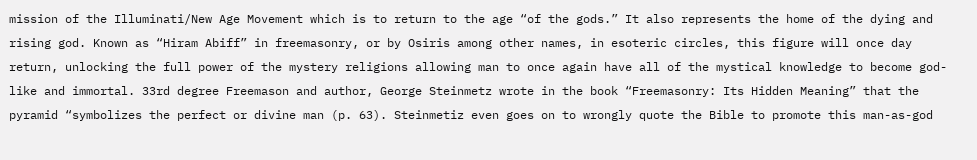mission of the Illuminati/New Age Movement which is to return to the age “of the gods.” It also represents the home of the dying and rising god. Known as “Hiram Abiff” in freemasonry, or by Osiris among other names, in esoteric circles, this figure will once day return, unlocking the full power of the mystery religions allowing man to once again have all of the mystical knowledge to become god-like and immortal. 33rd degree Freemason and author, George Steinmetz wrote in the book “Freemasonry: Its Hidden Meaning” that the pyramid “symbolizes the perfect or divine man (p. 63). Steinmetiz even goes on to wrongly quote the Bible to promote this man-as-god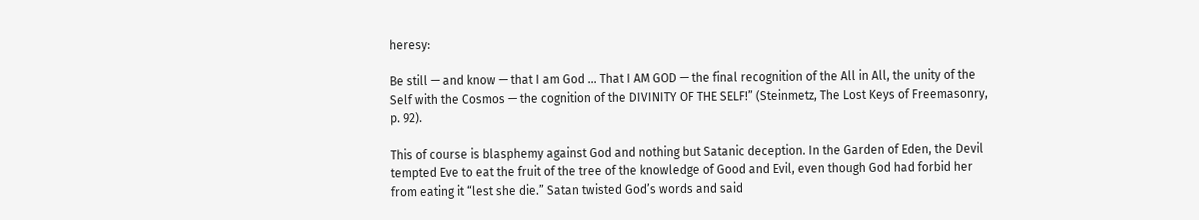heresy:

Be still — and know — that I am God … That I AM GOD — the final recognition of the All in All, the unity of the Self with the Cosmos — the cognition of the DIVINITY OF THE SELF!” (Steinmetz, The Lost Keys of Freemasonry, p. 92).

This of course is blasphemy against God and nothing but Satanic deception. In the Garden of Eden, the Devil tempted Eve to eat the fruit of the tree of the knowledge of Good and Evil, even though God had forbid her from eating it “lest she die.” Satan twisted God’s words and said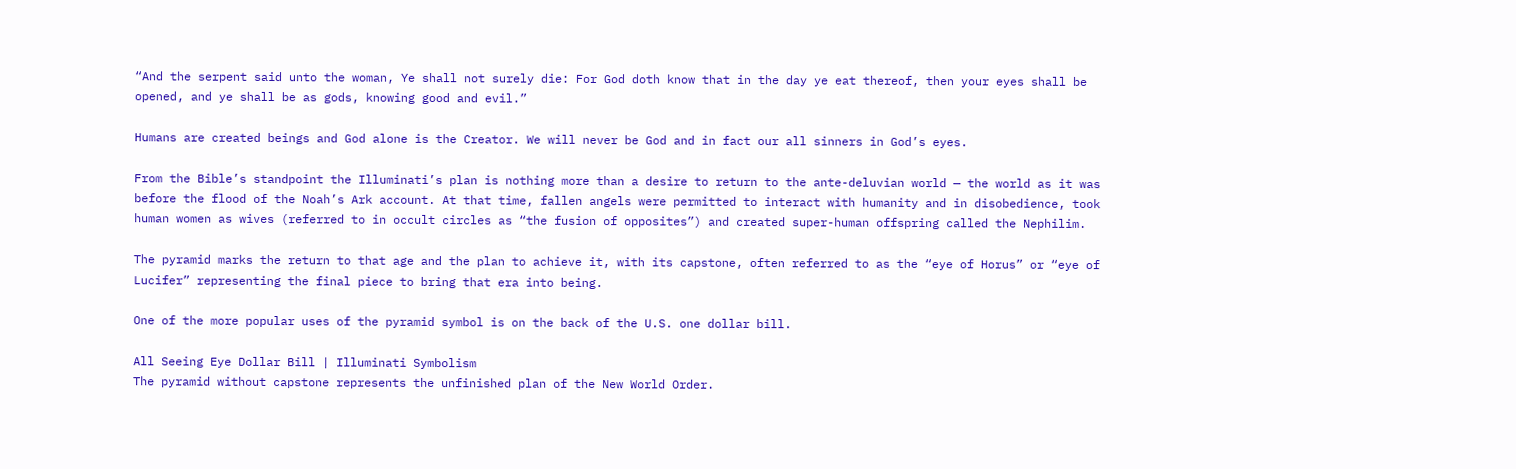“And the serpent said unto the woman, Ye shall not surely die: For God doth know that in the day ye eat thereof, then your eyes shall be opened, and ye shall be as gods, knowing good and evil.”

Humans are created beings and God alone is the Creator. We will never be God and in fact our all sinners in God’s eyes.

From the Bible’s standpoint the Illuminati’s plan is nothing more than a desire to return to the ante-deluvian world — the world as it was before the flood of the Noah’s Ark account. At that time, fallen angels were permitted to interact with humanity and in disobedience, took human women as wives (referred to in occult circles as “the fusion of opposites”) and created super-human offspring called the Nephilim.

The pyramid marks the return to that age and the plan to achieve it, with its capstone, often referred to as the “eye of Horus” or “eye of Lucifer” representing the final piece to bring that era into being.

One of the more popular uses of the pyramid symbol is on the back of the U.S. one dollar bill.

All Seeing Eye Dollar Bill | Illuminati Symbolism
The pyramid without capstone represents the unfinished plan of the New World Order.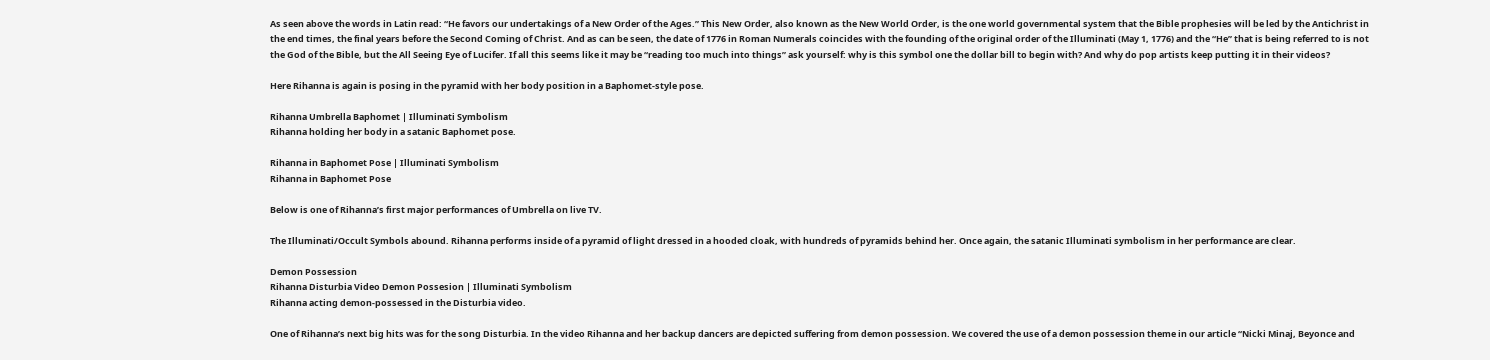As seen above the words in Latin read: “He favors our undertakings of a New Order of the Ages.” This New Order, also known as the New World Order, is the one world governmental system that the Bible prophesies will be led by the Antichrist in the end times, the final years before the Second Coming of Christ. And as can be seen, the date of 1776 in Roman Numerals coincides with the founding of the original order of the Illuminati (May 1, 1776) and the “He” that is being referred to is not the God of the Bible, but the All Seeing Eye of Lucifer. If all this seems like it may be “reading too much into things” ask yourself: why is this symbol one the dollar bill to begin with? And why do pop artists keep putting it in their videos?

Here Rihanna is again is posing in the pyramid with her body position in a Baphomet-style pose.

Rihanna Umbrella Baphomet | Illuminati Symbolism
Rihanna holding her body in a satanic Baphomet pose.

Rihanna in Baphomet Pose | Illuminati Symbolism
Rihanna in Baphomet Pose

Below is one of Rihanna’s first major performances of Umbrella on live TV.

The Illuminati/Occult Symbols abound. Rihanna performs inside of a pyramid of light dressed in a hooded cloak, with hundreds of pyramids behind her. Once again, the satanic Illuminati symbolism in her performance are clear.

Demon Possession
Rihanna Disturbia Video Demon Possesion | Illuminati Symbolism
Rihanna acting demon-possessed in the Disturbia video.

One of Rihanna’s next big hits was for the song Disturbia. In the video Rihanna and her backup dancers are depicted suffering from demon possession. We covered the use of a demon possession theme in our article “Nicki Minaj, Beyonce and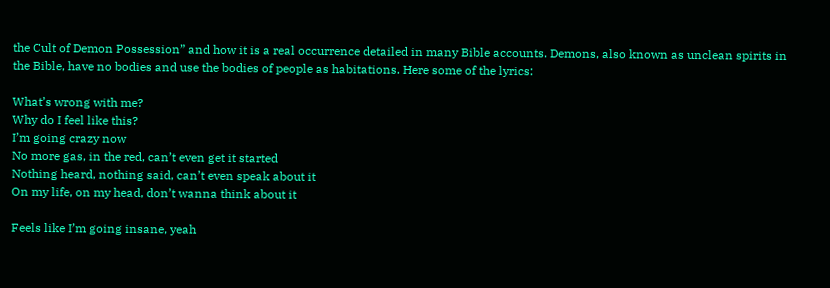the Cult of Demon Possession” and how it is a real occurrence detailed in many Bible accounts. Demons, also known as unclean spirits in the Bible, have no bodies and use the bodies of people as habitations. Here some of the lyrics:

What’s wrong with me?
Why do I feel like this?
I’m going crazy now
No more gas, in the red, can’t even get it started
Nothing heard, nothing said, can’t even speak about it
On my life, on my head, don’t wanna think about it

Feels like I’m going insane, yeah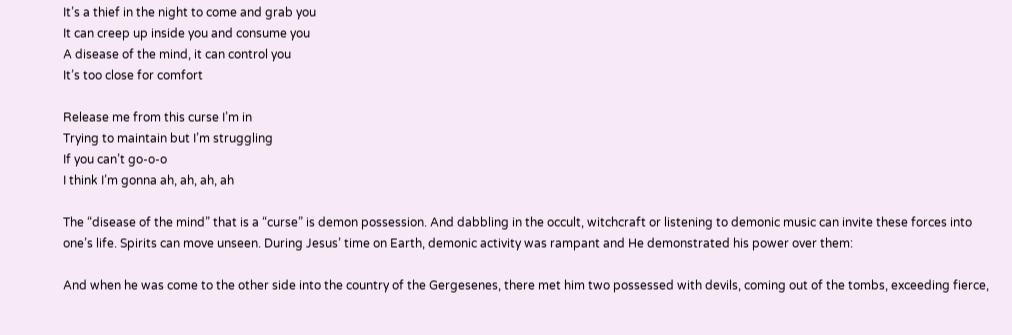It’s a thief in the night to come and grab you
It can creep up inside you and consume you
A disease of the mind, it can control you
It’s too close for comfort

Release me from this curse I’m in
Trying to maintain but I’m struggling
If you can’t go-o-o
I think I’m gonna ah, ah, ah, ah

The “disease of the mind” that is a “curse” is demon possession. And dabbling in the occult, witchcraft or listening to demonic music can invite these forces into one’s life. Spirits can move unseen. During Jesus’ time on Earth, demonic activity was rampant and He demonstrated his power over them:

And when he was come to the other side into the country of the Gergesenes, there met him two possessed with devils, coming out of the tombs, exceeding fierce,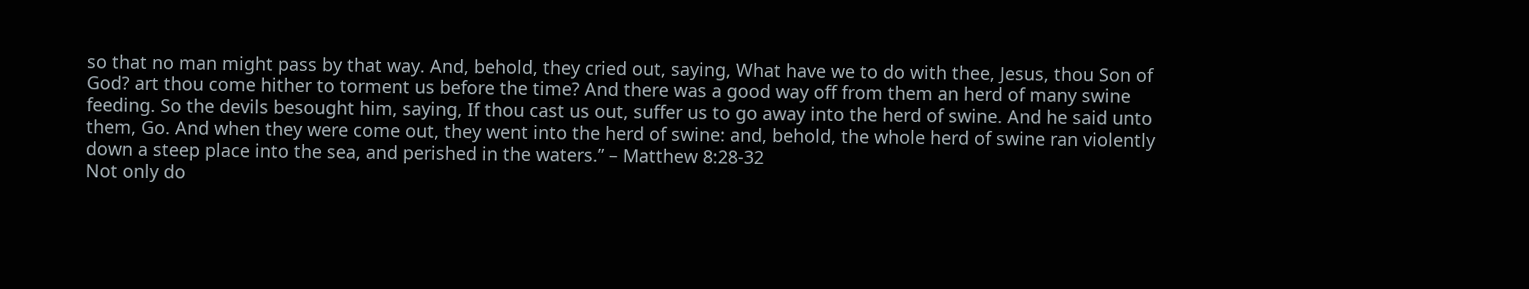so that no man might pass by that way. And, behold, they cried out, saying, What have we to do with thee, Jesus, thou Son of God? art thou come hither to torment us before the time? And there was a good way off from them an herd of many swine feeding. So the devils besought him, saying, If thou cast us out, suffer us to go away into the herd of swine. And he said unto them, Go. And when they were come out, they went into the herd of swine: and, behold, the whole herd of swine ran violently down a steep place into the sea, and perished in the waters.” – Matthew 8:28-32
Not only do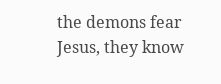the demons fear Jesus, they know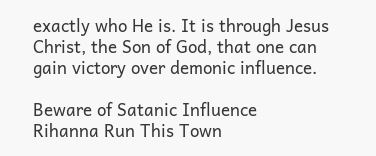exactly who He is. It is through Jesus Christ, the Son of God, that one can gain victory over demonic influence.

Beware of Satanic Influence
Rihanna Run This Town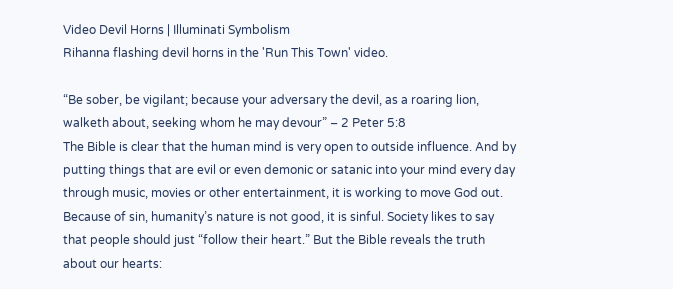Video Devil Horns | Illuminati Symbolism
Rihanna flashing devil horns in the 'Run This Town' video.

“Be sober, be vigilant; because your adversary the devil, as a roaring lion, walketh about, seeking whom he may devour” – 2 Peter 5:8
The Bible is clear that the human mind is very open to outside influence. And by putting things that are evil or even demonic or satanic into your mind every day through music, movies or other entertainment, it is working to move God out. Because of sin, humanity’s nature is not good, it is sinful. Society likes to say that people should just “follow their heart.” But the Bible reveals the truth about our hearts: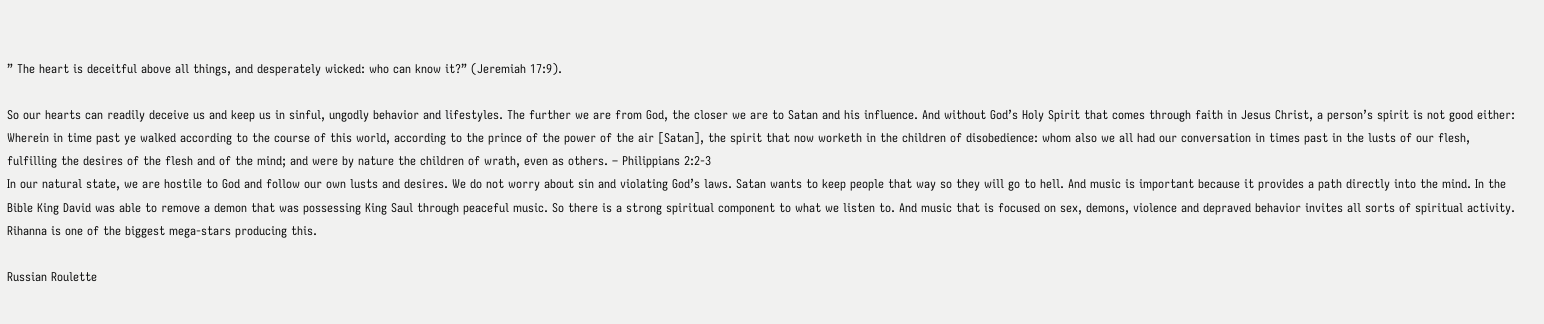” The heart is deceitful above all things, and desperately wicked: who can know it?” (Jeremiah 17:9).

So our hearts can readily deceive us and keep us in sinful, ungodly behavior and lifestyles. The further we are from God, the closer we are to Satan and his influence. And without God’s Holy Spirit that comes through faith in Jesus Christ, a person’s spirit is not good either:
Wherein in time past ye walked according to the course of this world, according to the prince of the power of the air [Satan], the spirit that now worketh in the children of disobedience: whom also we all had our conversation in times past in the lusts of our flesh, fulfilling the desires of the flesh and of the mind; and were by nature the children of wrath, even as others. – Philippians 2:2-3
In our natural state, we are hostile to God and follow our own lusts and desires. We do not worry about sin and violating God’s laws. Satan wants to keep people that way so they will go to hell. And music is important because it provides a path directly into the mind. In the Bible King David was able to remove a demon that was possessing King Saul through peaceful music. So there is a strong spiritual component to what we listen to. And music that is focused on sex, demons, violence and depraved behavior invites all sorts of spiritual activity. Rihanna is one of the biggest mega-stars producing this.

Russian Roulette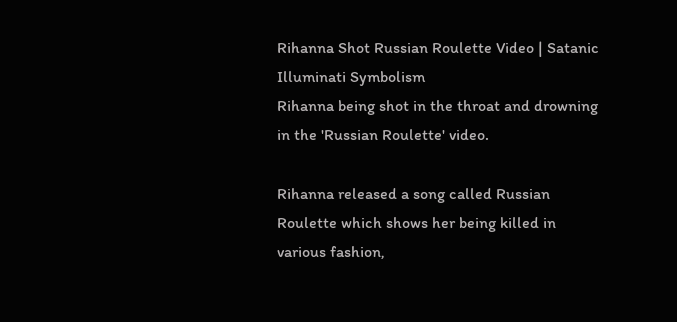Rihanna Shot Russian Roulette Video | Satanic Illuminati Symbolism
Rihanna being shot in the throat and drowning in the 'Russian Roulette' video.

Rihanna released a song called Russian Roulette which shows her being killed in various fashion,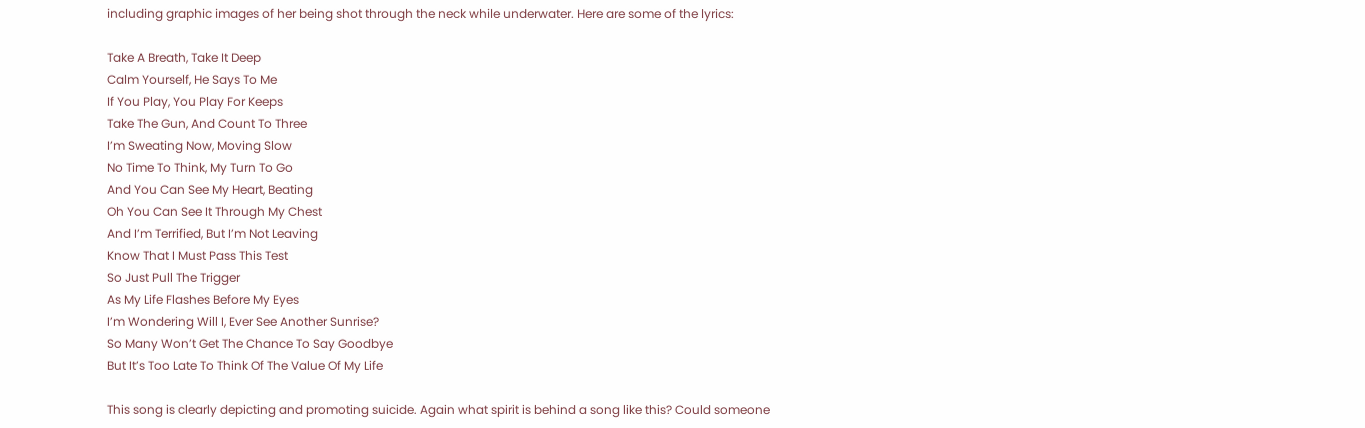including graphic images of her being shot through the neck while underwater. Here are some of the lyrics:

Take A Breath, Take It Deep
Calm Yourself, He Says To Me
If You Play, You Play For Keeps
Take The Gun, And Count To Three
I’m Sweating Now, Moving Slow
No Time To Think, My Turn To Go
And You Can See My Heart, Beating
Oh You Can See It Through My Chest
And I’m Terrified, But I’m Not Leaving
Know That I Must Pass This Test
So Just Pull The Trigger
As My Life Flashes Before My Eyes
I’m Wondering Will I, Ever See Another Sunrise?
So Many Won’t Get The Chance To Say Goodbye
But It’s Too Late To Think Of The Value Of My Life

This song is clearly depicting and promoting suicide. Again what spirit is behind a song like this? Could someone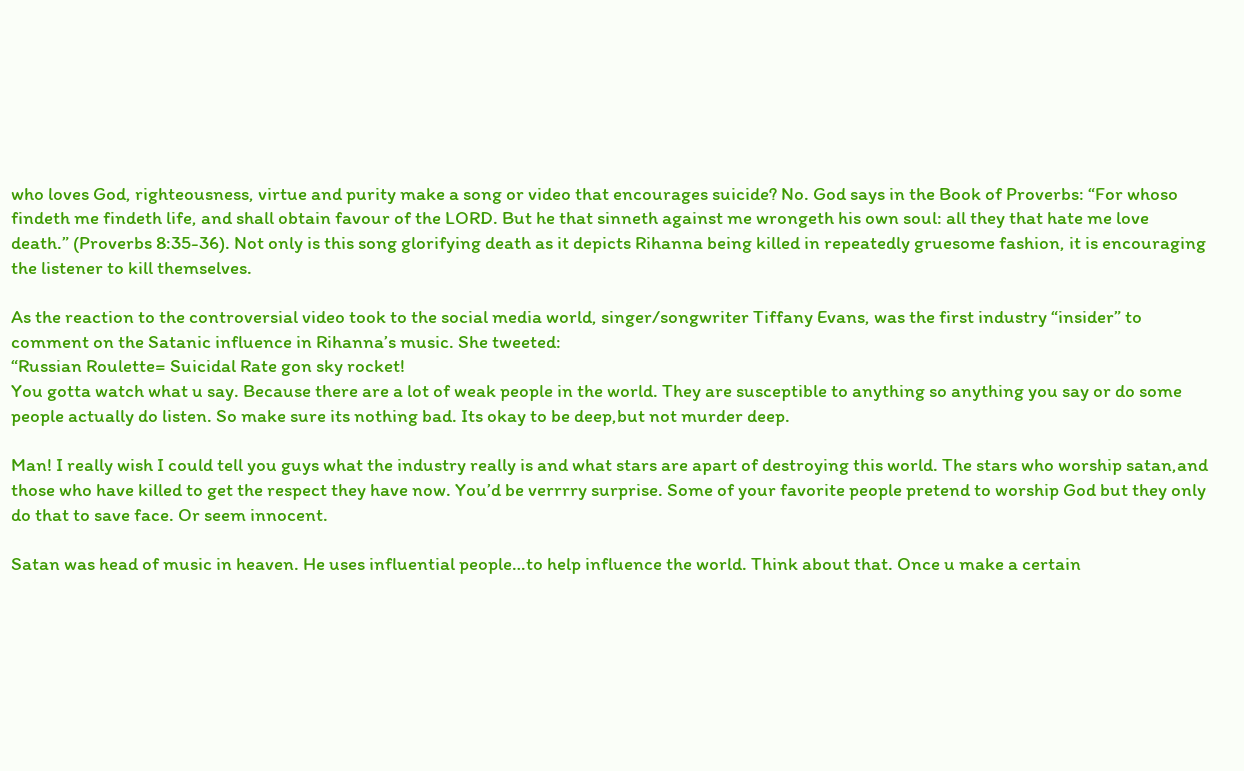who loves God, righteousness, virtue and purity make a song or video that encourages suicide? No. God says in the Book of Proverbs: “For whoso findeth me findeth life, and shall obtain favour of the LORD. But he that sinneth against me wrongeth his own soul: all they that hate me love death.” (Proverbs 8:35-36). Not only is this song glorifying death as it depicts Rihanna being killed in repeatedly gruesome fashion, it is encouraging the listener to kill themselves.

As the reaction to the controversial video took to the social media world, singer/songwriter Tiffany Evans, was the first industry “insider” to comment on the Satanic influence in Rihanna’s music. She tweeted:
“Russian Roulette= Suicidal Rate gon sky rocket!
You gotta watch what u say. Because there are a lot of weak people in the world. They are susceptible to anything so anything you say or do some people actually do listen. So make sure its nothing bad. Its okay to be deep,but not murder deep.

Man! I really wish I could tell you guys what the industry really is and what stars are apart of destroying this world. The stars who worship satan,and those who have killed to get the respect they have now. You’d be verrrry surprise. Some of your favorite people pretend to worship God but they only do that to save face. Or seem innocent.

Satan was head of music in heaven. He uses influential people…to help influence the world. Think about that. Once u make a certain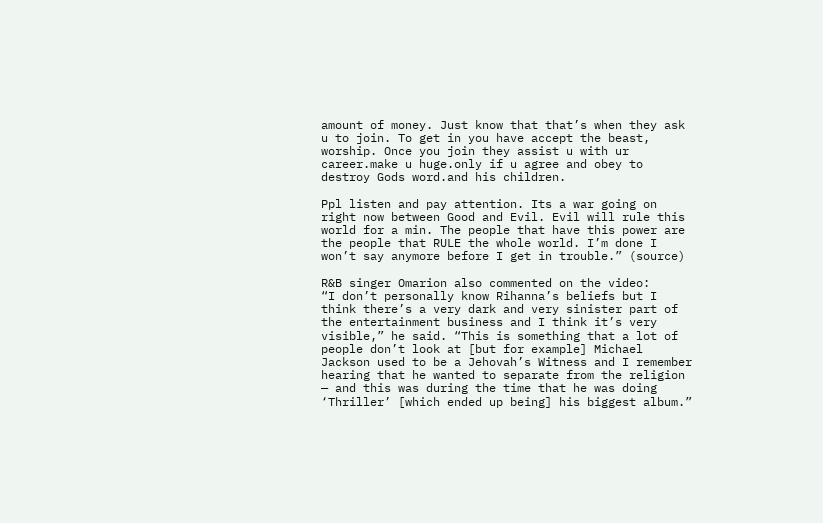amount of money. Just know that that’s when they ask u to join. To get in you have accept the beast, worship. Once you join they assist u with ur career.make u huge.only if u agree and obey to destroy Gods word.and his children.

Ppl listen and pay attention. Its a war going on right now between Good and Evil. Evil will rule this world for a min. The people that have this power are the people that RULE the whole world. I’m done I won’t say anymore before I get in trouble.” (source)

R&B singer Omarion also commented on the video:
“I don’t personally know Rihanna’s beliefs but I think there’s a very dark and very sinister part of the entertainment business and I think it’s very visible,” he said. “This is something that a lot of people don’t look at [but for example] Michael Jackson used to be a Jehovah’s Witness and I remember hearing that he wanted to separate from the religion — and this was during the time that he was doing ‘Thriller’ [which ended up being] his biggest album.”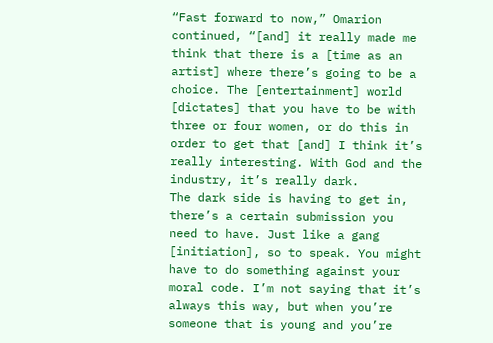“Fast forward to now,” Omarion continued, “[and] it really made me think that there is a [time as an artist] where there’s going to be a choice. The [entertainment] world [dictates] that you have to be with three or four women, or do this in order to get that [and] I think it’s really interesting. With God and the industry, it’s really dark.
The dark side is having to get in, there’s a certain submission you need to have. Just like a gang [initiation], so to speak. You might have to do something against your moral code. I’m not saying that it’s always this way, but when you’re someone that is young and you’re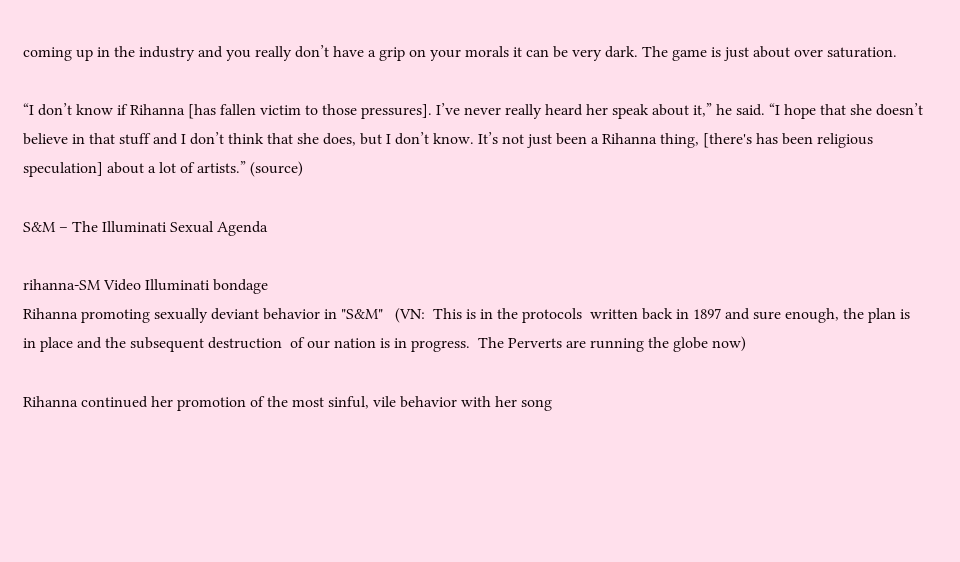coming up in the industry and you really don’t have a grip on your morals it can be very dark. The game is just about over saturation.

“I don’t know if Rihanna [has fallen victim to those pressures]. I’ve never really heard her speak about it,” he said. “I hope that she doesn’t believe in that stuff and I don’t think that she does, but I don’t know. It’s not just been a Rihanna thing, [there's has been religious speculation] about a lot of artists.” (source)

S&M – The Illuminati Sexual Agenda

rihanna-SM Video Illuminati bondage
Rihanna promoting sexually deviant behavior in "S&M"   (VN:  This is in the protocols  written back in 1897 and sure enough, the plan is in place and the subsequent destruction  of our nation is in progress.  The Perverts are running the globe now)

Rihanna continued her promotion of the most sinful, vile behavior with her song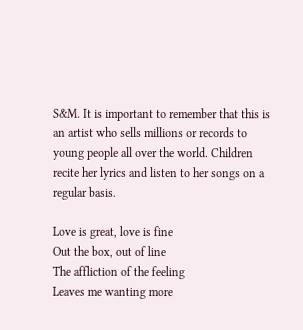S&M. It is important to remember that this is an artist who sells millions or records to young people all over the world. Children recite her lyrics and listen to her songs on a regular basis.

Love is great, love is fine
Out the box, out of line
The affliction of the feeling
Leaves me wanting more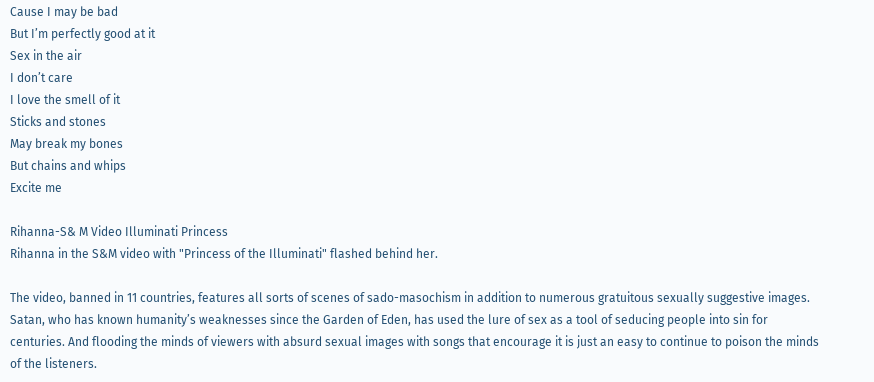Cause I may be bad
But I’m perfectly good at it
Sex in the air
I don’t care
I love the smell of it
Sticks and stones
May break my bones
But chains and whips
Excite me

Rihanna-S& M Video Illuminati Princess
Rihanna in the S&M video with "Princess of the Illuminati" flashed behind her.

The video, banned in 11 countries, features all sorts of scenes of sado-masochism in addition to numerous gratuitous sexually suggestive images. Satan, who has known humanity’s weaknesses since the Garden of Eden, has used the lure of sex as a tool of seducing people into sin for centuries. And flooding the minds of viewers with absurd sexual images with songs that encourage it is just an easy to continue to poison the minds of the listeners.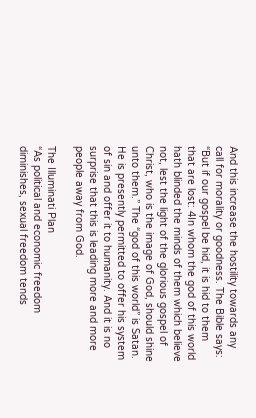And this increase the hostility towards any call for morality or goodness. The Bible says: “But if our gospel be hid, it is hid to them that are lost: 4In whom the god of this world hath blinded the minds of them which believe not, lest the light of the glorious gospel of Christ, who is the image of God, should shine unto them.” The “god of this world” is Satan. He is presently permitted to offer his system of sin and offer it to humanity. And it is no surprise that this is leading more and more people away from God.

The Illuminati Plan
“As political and economic freedom diminishes, sexual freedom tends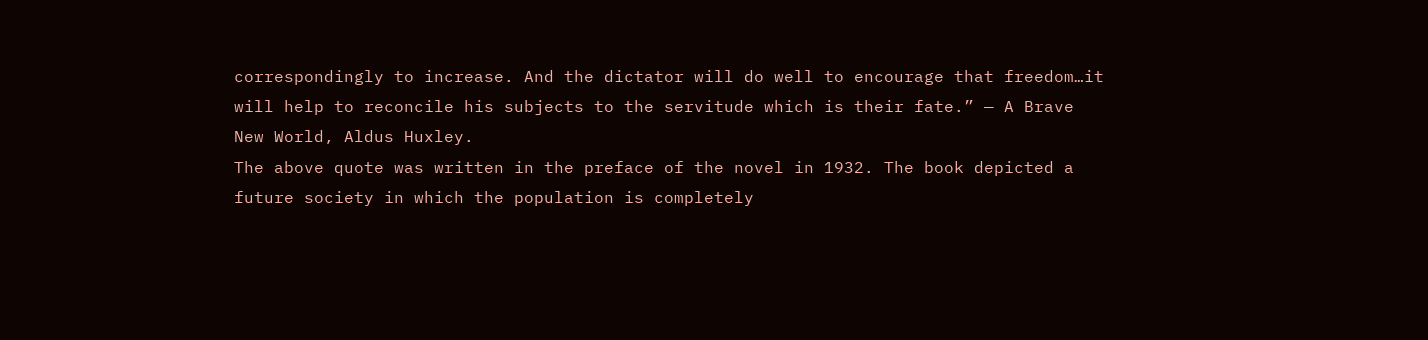correspondingly to increase. And the dictator will do well to encourage that freedom…it will help to reconcile his subjects to the servitude which is their fate.” — A Brave New World, Aldus Huxley.
The above quote was written in the preface of the novel in 1932. The book depicted a future society in which the population is completely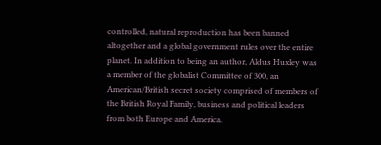controlled, natural reproduction has been banned altogether and a global government rules over the entire planet. In addition to being an author, Aldus Huxley was a member of the globalist Committee of 300, an American/British secret society comprised of members of the British Royal Family, business and political leaders from both Europe and America.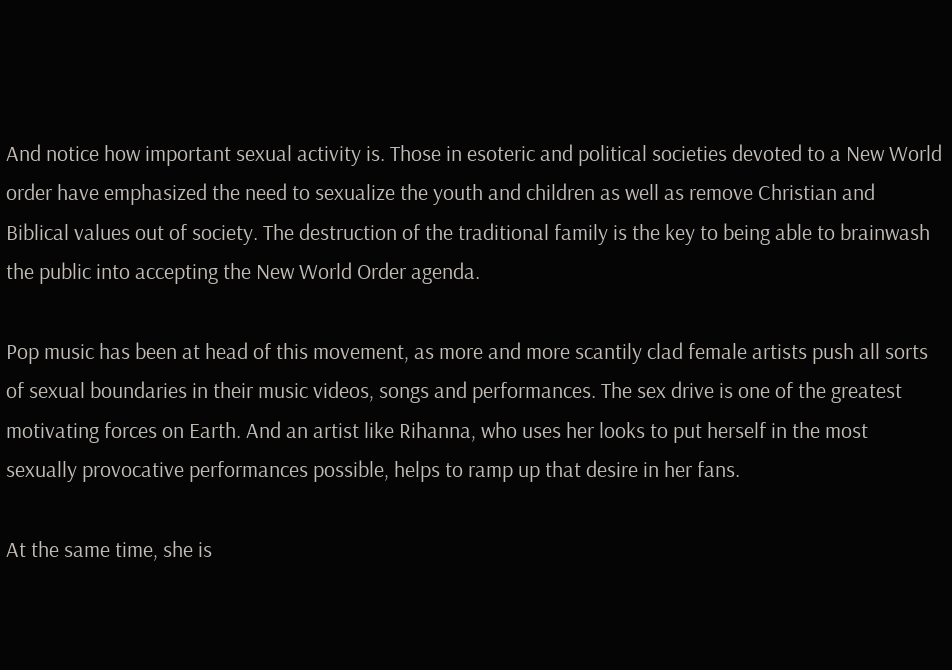And notice how important sexual activity is. Those in esoteric and political societies devoted to a New World order have emphasized the need to sexualize the youth and children as well as remove Christian and Biblical values out of society. The destruction of the traditional family is the key to being able to brainwash the public into accepting the New World Order agenda.

Pop music has been at head of this movement, as more and more scantily clad female artists push all sorts of sexual boundaries in their music videos, songs and performances. The sex drive is one of the greatest motivating forces on Earth. And an artist like Rihanna, who uses her looks to put herself in the most sexually provocative performances possible, helps to ramp up that desire in her fans.

At the same time, she is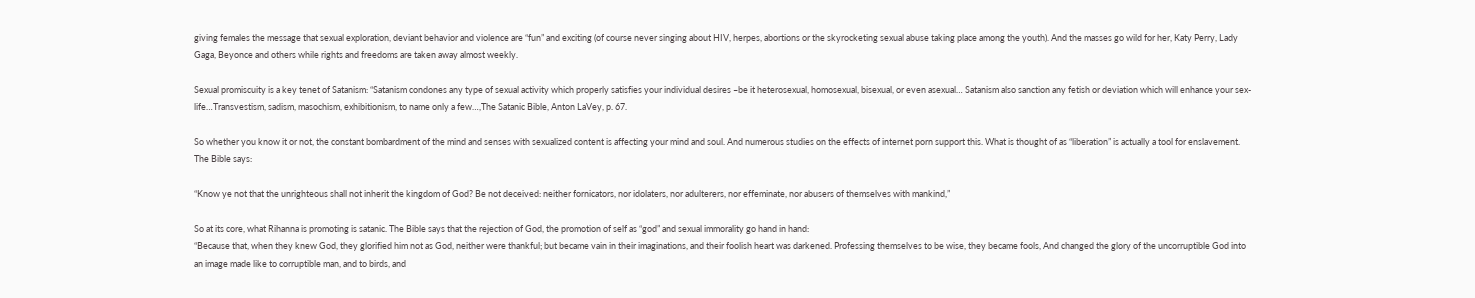giving females the message that sexual exploration, deviant behavior and violence are “fun” and exciting (of course never singing about HIV, herpes, abortions or the skyrocketing sexual abuse taking place among the youth). And the masses go wild for her, Katy Perry, Lady Gaga, Beyonce and others while rights and freedoms are taken away almost weekly.

Sexual promiscuity is a key tenet of Satanism: “Satanism condones any type of sexual activity which properly satisfies your individual desires –be it heterosexual, homosexual, bisexual, or even asexual… Satanism also sanction any fetish or deviation which will enhance your sex-life…Transvestism, sadism, masochism, exhibitionism, to name only a few…,The Satanic Bible, Anton LaVey, p. 67.

So whether you know it or not, the constant bombardment of the mind and senses with sexualized content is affecting your mind and soul. And numerous studies on the effects of internet porn support this. What is thought of as “liberation” is actually a tool for enslavement. The Bible says:

“Know ye not that the unrighteous shall not inherit the kingdom of God? Be not deceived: neither fornicators, nor idolaters, nor adulterers, nor effeminate, nor abusers of themselves with mankind,”

So at its core, what Rihanna is promoting is satanic. The Bible says that the rejection of God, the promotion of self as “god” and sexual immorality go hand in hand:
“Because that, when they knew God, they glorified him not as God, neither were thankful; but became vain in their imaginations, and their foolish heart was darkened. Professing themselves to be wise, they became fools, And changed the glory of the uncorruptible God into an image made like to corruptible man, and to birds, and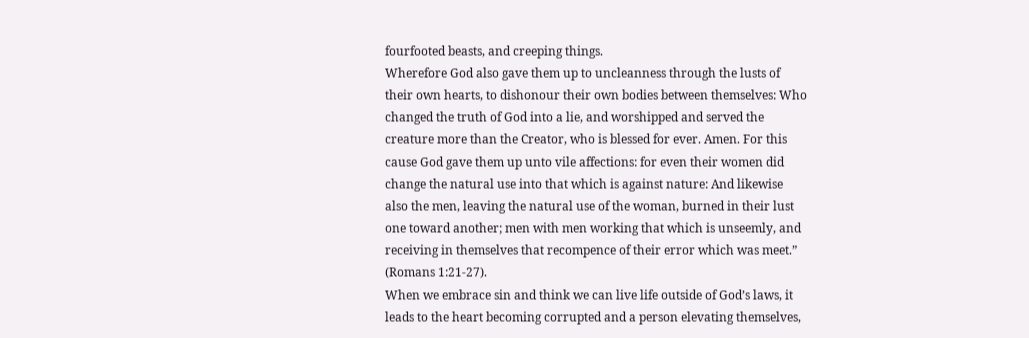fourfooted beasts, and creeping things.
Wherefore God also gave them up to uncleanness through the lusts of their own hearts, to dishonour their own bodies between themselves: Who changed the truth of God into a lie, and worshipped and served the creature more than the Creator, who is blessed for ever. Amen. For this cause God gave them up unto vile affections: for even their women did change the natural use into that which is against nature: And likewise also the men, leaving the natural use of the woman, burned in their lust one toward another; men with men working that which is unseemly, and receiving in themselves that recompence of their error which was meet.” (Romans 1:21-27).
When we embrace sin and think we can live life outside of God’s laws, it leads to the heart becoming corrupted and a person elevating themselves,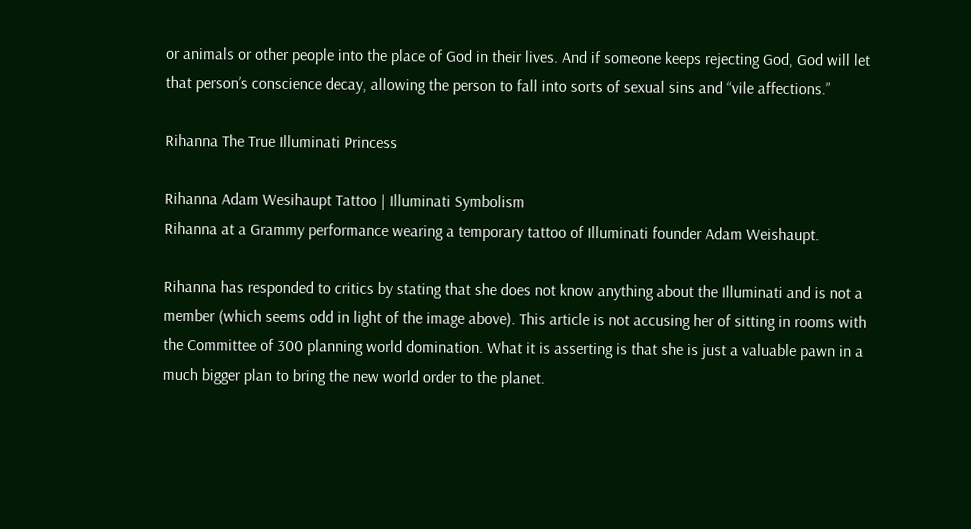or animals or other people into the place of God in their lives. And if someone keeps rejecting God, God will let that person’s conscience decay, allowing the person to fall into sorts of sexual sins and “vile affections.”

Rihanna The True Illuminati Princess

Rihanna Adam Wesihaupt Tattoo | Illuminati Symbolism
Rihanna at a Grammy performance wearing a temporary tattoo of Illuminati founder Adam Weishaupt.

Rihanna has responded to critics by stating that she does not know anything about the Illuminati and is not a member (which seems odd in light of the image above). This article is not accusing her of sitting in rooms with the Committee of 300 planning world domination. What it is asserting is that she is just a valuable pawn in a much bigger plan to bring the new world order to the planet.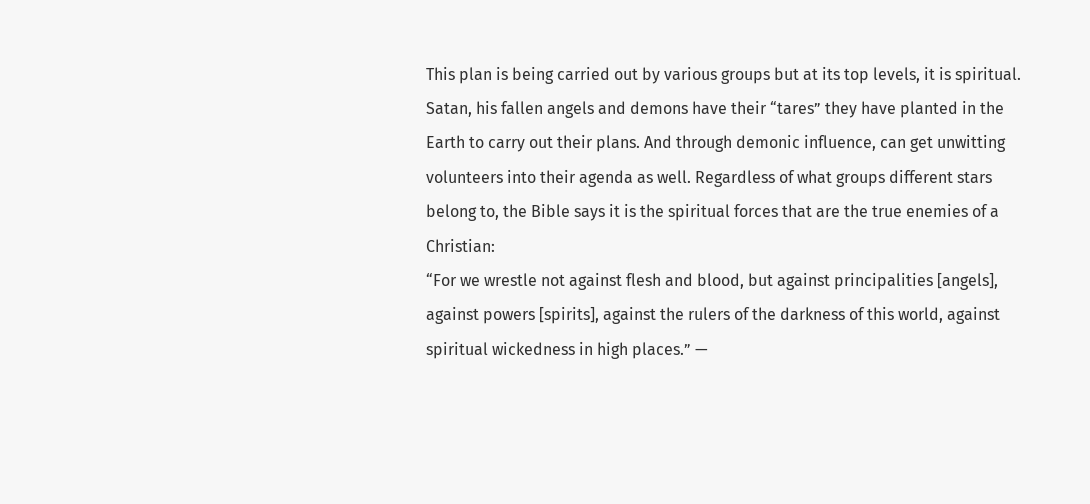This plan is being carried out by various groups but at its top levels, it is spiritual. Satan, his fallen angels and demons have their “tares” they have planted in the Earth to carry out their plans. And through demonic influence, can get unwitting volunteers into their agenda as well. Regardless of what groups different stars belong to, the Bible says it is the spiritual forces that are the true enemies of a Christian:
“For we wrestle not against flesh and blood, but against principalities [angels], against powers [spirits], against the rulers of the darkness of this world, against spiritual wickedness in high places.” —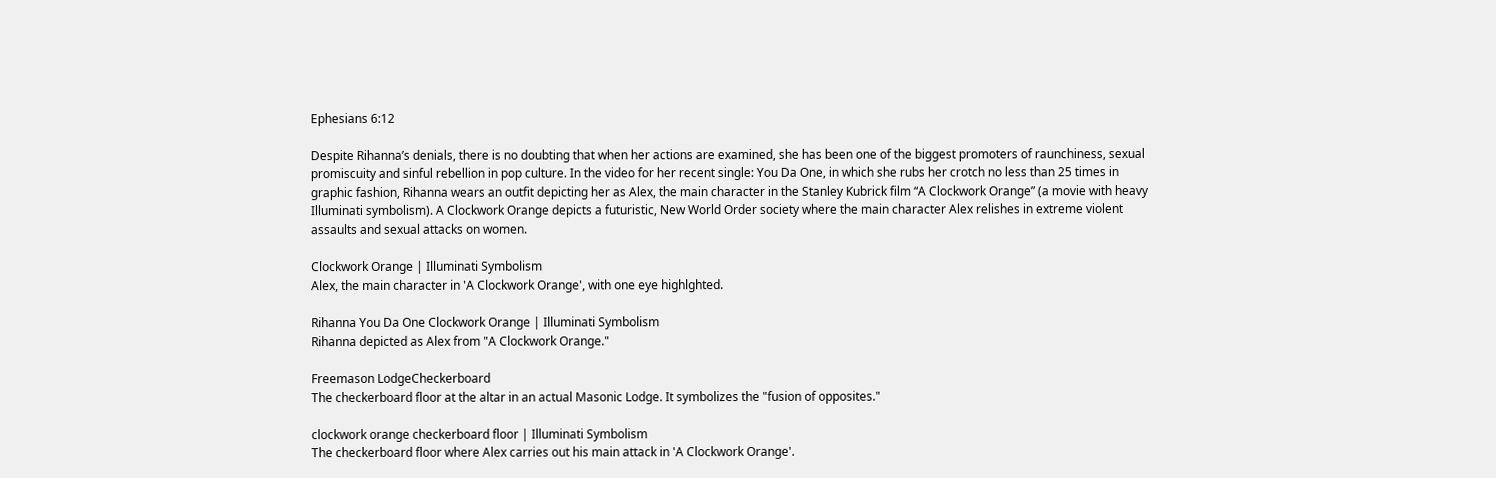Ephesians 6:12

Despite Rihanna’s denials, there is no doubting that when her actions are examined, she has been one of the biggest promoters of raunchiness, sexual promiscuity and sinful rebellion in pop culture. In the video for her recent single: You Da One, in which she rubs her crotch no less than 25 times in graphic fashion, Rihanna wears an outfit depicting her as Alex, the main character in the Stanley Kubrick film “A Clockwork Orange” (a movie with heavy Illuminati symbolism). A Clockwork Orange depicts a futuristic, New World Order society where the main character Alex relishes in extreme violent assaults and sexual attacks on women.

Clockwork Orange | Illuminati Symbolism
Alex, the main character in 'A Clockwork Orange', with one eye highlghted.

Rihanna You Da One Clockwork Orange | Illuminati Symbolism
Rihanna depicted as Alex from "A Clockwork Orange."

Freemason LodgeCheckerboard
The checkerboard floor at the altar in an actual Masonic Lodge. It symbolizes the "fusion of opposites."

clockwork orange checkerboard floor | Illuminati Symbolism
The checkerboard floor where Alex carries out his main attack in 'A Clockwork Orange'.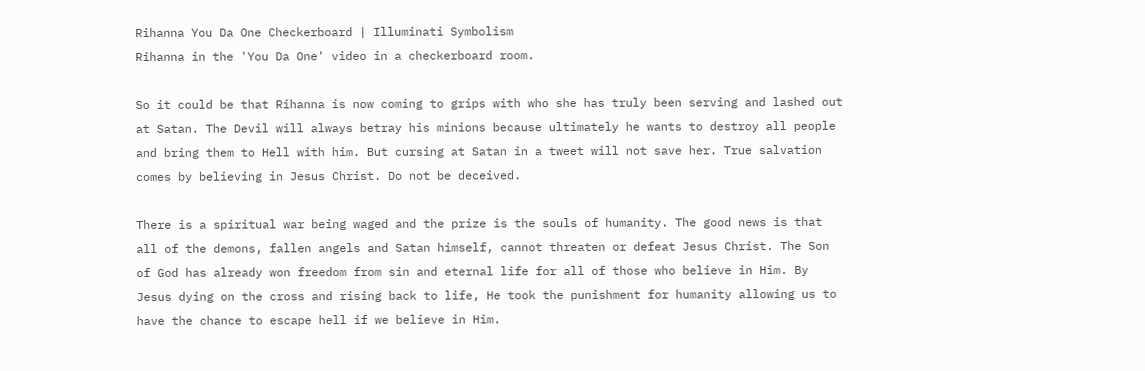Rihanna You Da One Checkerboard | Illuminati Symbolism
Rihanna in the 'You Da One' video in a checkerboard room.

So it could be that Rihanna is now coming to grips with who she has truly been serving and lashed out at Satan. The Devil will always betray his minions because ultimately he wants to destroy all people and bring them to Hell with him. But cursing at Satan in a tweet will not save her. True salvation comes by believing in Jesus Christ. Do not be deceived.

There is a spiritual war being waged and the prize is the souls of humanity. The good news is that all of the demons, fallen angels and Satan himself, cannot threaten or defeat Jesus Christ. The Son of God has already won freedom from sin and eternal life for all of those who believe in Him. By Jesus dying on the cross and rising back to life, He took the punishment for humanity allowing us to have the chance to escape hell if we believe in Him.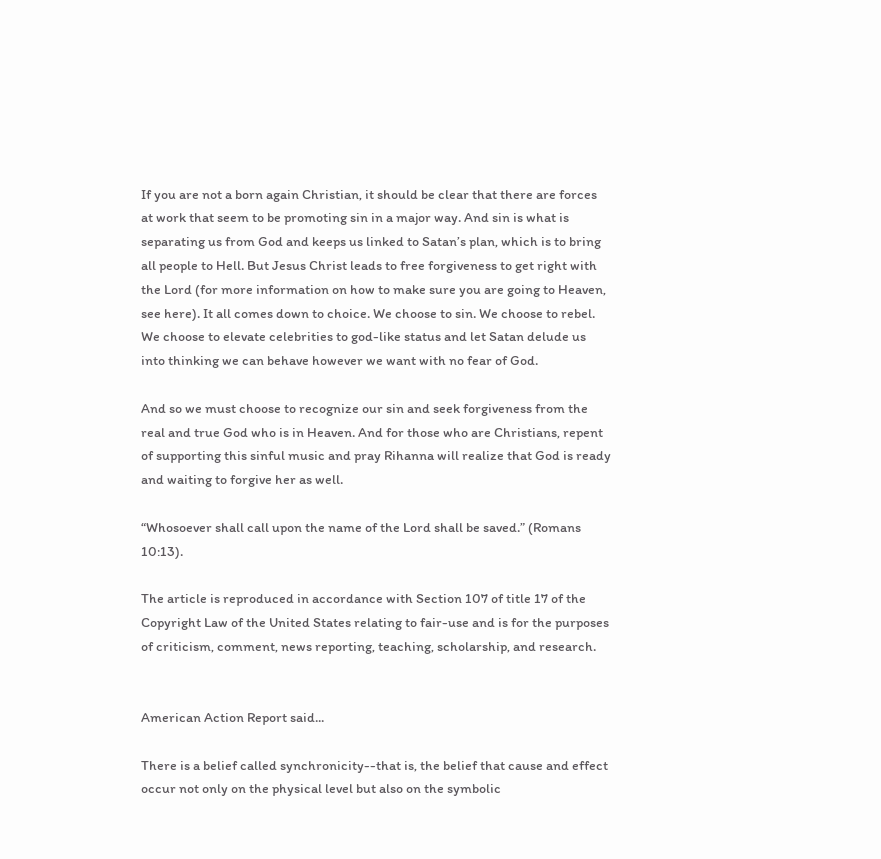If you are not a born again Christian, it should be clear that there are forces at work that seem to be promoting sin in a major way. And sin is what is separating us from God and keeps us linked to Satan’s plan, which is to bring all people to Hell. But Jesus Christ leads to free forgiveness to get right with the Lord (for more information on how to make sure you are going to Heaven, see here). It all comes down to choice. We choose to sin. We choose to rebel. We choose to elevate celebrities to god-like status and let Satan delude us into thinking we can behave however we want with no fear of God.

And so we must choose to recognize our sin and seek forgiveness from the real and true God who is in Heaven. And for those who are Christians, repent of supporting this sinful music and pray Rihanna will realize that God is ready and waiting to forgive her as well.

“Whosoever shall call upon the name of the Lord shall be saved.” (Romans 10:13).

The article is reproduced in accordance with Section 107 of title 17 of the Copyright Law of the United States relating to fair-use and is for the purposes of criticism, comment, news reporting, teaching, scholarship, and research.


American Action Report said...

There is a belief called synchronicity--that is, the belief that cause and effect occur not only on the physical level but also on the symbolic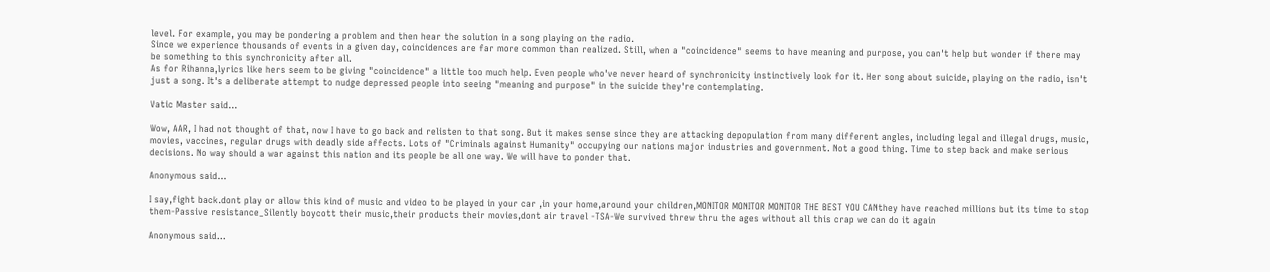level. For example, you may be pondering a problem and then hear the solution in a song playing on the radio.
Since we experience thousands of events in a given day, coincidences are far more common than realized. Still, when a "coincidence" seems to have meaning and purpose, you can't help but wonder if there may be something to this synchronicity after all.
As for Rihanna,lyrics like hers seem to be giving "coincidence" a little too much help. Even people who've never heard of synchronicity instinctively look for it. Her song about suicide, playing on the radio, isn't just a song. It's a deliberate attempt to nudge depressed people into seeing "meaning and purpose" in the suicide they're contemplating.

Vatic Master said...

Wow, AAR, I had not thought of that, now I have to go back and relisten to that song. But it makes sense since they are attacking depopulation from many different angles, including legal and illegal drugs, music, movies, vaccines, regular drugs with deadly side affects. Lots of "Criminals against Humanity" occupying our nations major industries and government. Not a good thing. Time to step back and make serious decisions. No way should a war against this nation and its people be all one way. We will have to ponder that.

Anonymous said...

I say,fight back.dont play or allow this kind of music and video to be played in your car ,in your home,around your children,MONITOR MONITOR MONITOR THE BEST YOU CANthey have reached millions but its time to stop them-Passive resistance_Silently boycott their music,their products their movies,dont air travel -TSA-We survived threw thru the ages without all this crap we can do it again

Anonymous said...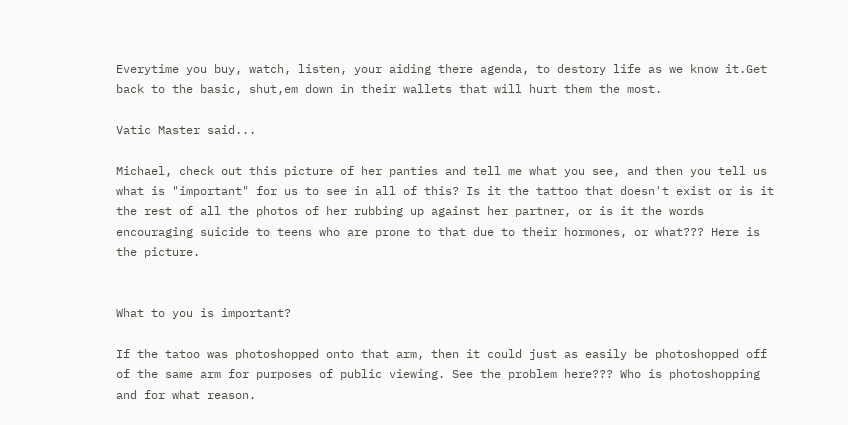Everytime you buy, watch, listen, your aiding there agenda, to destory life as we know it.Get back to the basic, shut,em down in their wallets that will hurt them the most.

Vatic Master said...

Michael, check out this picture of her panties and tell me what you see, and then you tell us what is "important" for us to see in all of this? Is it the tattoo that doesn't exist or is it the rest of all the photos of her rubbing up against her partner, or is it the words encouraging suicide to teens who are prone to that due to their hormones, or what??? Here is the picture.


What to you is important?

If the tatoo was photoshopped onto that arm, then it could just as easily be photoshopped off of the same arm for purposes of public viewing. See the problem here??? Who is photoshopping and for what reason.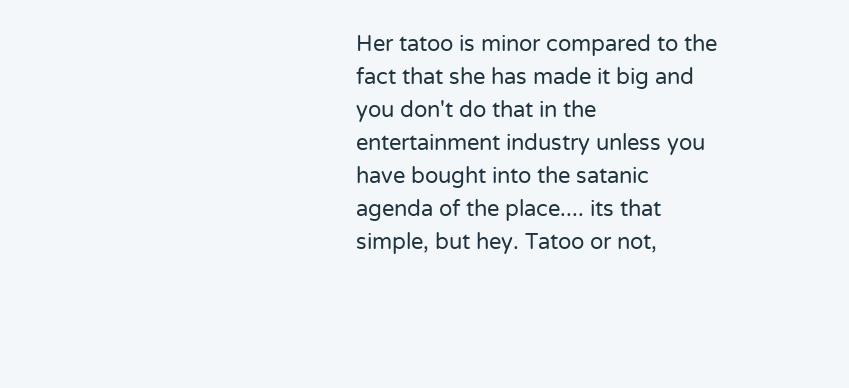Her tatoo is minor compared to the fact that she has made it big and you don't do that in the entertainment industry unless you have bought into the satanic agenda of the place.... its that simple, but hey. Tatoo or not,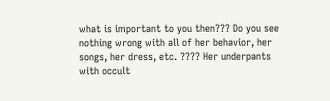what is important to you then??? Do you see nothing wrong with all of her behavior, her songs, her dress, etc. ???? Her underpants with occult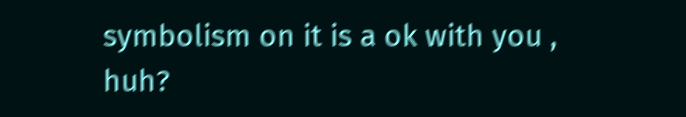symbolism on it is a ok with you , huh?